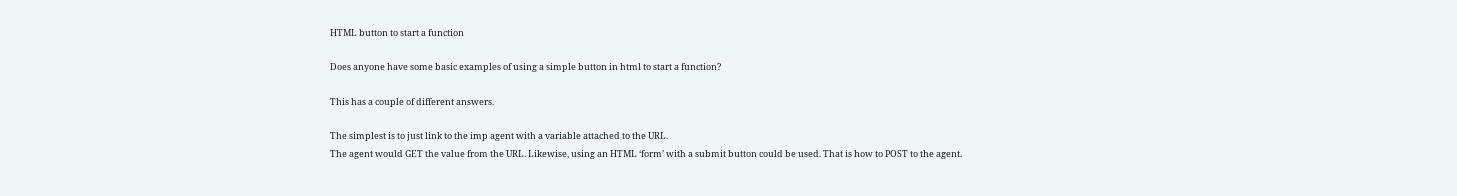HTML button to start a function

Does anyone have some basic examples of using a simple button in html to start a function?

This has a couple of different answers.

The simplest is to just link to the imp agent with a variable attached to the URL.
The agent would GET the value from the URL. Likewise, using an HTML ‘form’ with a submit button could be used. That is how to POST to the agent.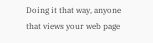Doing it that way, anyone that views your web page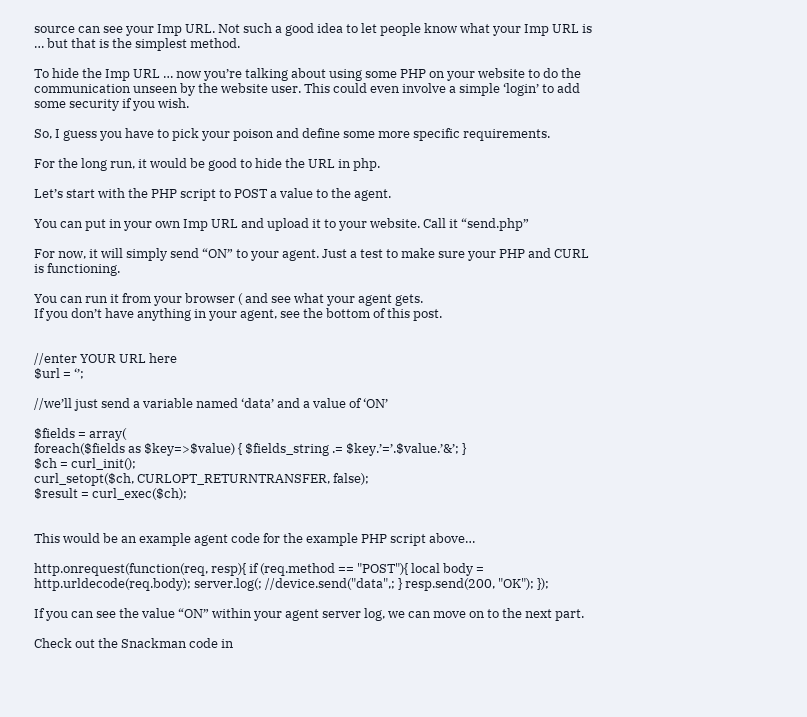source can see your Imp URL. Not such a good idea to let people know what your Imp URL is … but that is the simplest method.

To hide the Imp URL … now you’re talking about using some PHP on your website to do the communication unseen by the website user. This could even involve a simple ‘login’ to add some security if you wish.

So, I guess you have to pick your poison and define some more specific requirements.

For the long run, it would be good to hide the URL in php.

Let’s start with the PHP script to POST a value to the agent.

You can put in your own Imp URL and upload it to your website. Call it “send.php”

For now, it will simply send “ON” to your agent. Just a test to make sure your PHP and CURL is functioning.

You can run it from your browser ( and see what your agent gets.
If you don’t have anything in your agent, see the bottom of this post.


//enter YOUR URL here
$url = ‘’;

//we’ll just send a variable named ‘data’ and a value of ‘ON’

$fields = array(
foreach($fields as $key=>$value) { $fields_string .= $key.’=’.$value.’&’; }
$ch = curl_init();
curl_setopt($ch, CURLOPT_RETURNTRANSFER, false);
$result = curl_exec($ch);


This would be an example agent code for the example PHP script above…

http.onrequest(function(req, resp){ if (req.method == "POST"){ local body = http.urldecode(req.body); server.log(; //device.send("data",; } resp.send(200, "OK"); });

If you can see the value “ON” within your agent server log, we can move on to the next part.

Check out the Snackman code in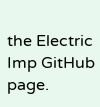the Electric Imp GitHub page.